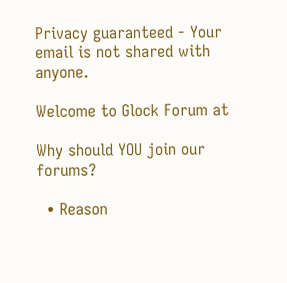Privacy guaranteed - Your email is not shared with anyone.

Welcome to Glock Forum at

Why should YOU join our forums?

  • Reason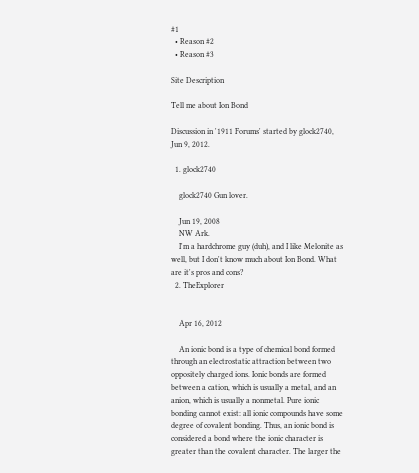#1
  • Reason #2
  • Reason #3

Site Description

Tell me about Ion Bond

Discussion in '1911 Forums' started by glock2740, Jun 9, 2012.

  1. glock2740

    glock2740 Gun lover.

    Jun 19, 2008
    NW Ark.
    I'm a hardchrome guy (duh), and I like Melonite as well, but I don't know much about Ion Bond. What are it's pros and cons?
  2. TheExplorer


    Apr 16, 2012

    An ionic bond is a type of chemical bond formed through an electrostatic attraction between two oppositely charged ions. Ionic bonds are formed between a cation, which is usually a metal, and an anion, which is usually a nonmetal. Pure ionic bonding cannot exist: all ionic compounds have some degree of covalent bonding. Thus, an ionic bond is considered a bond where the ionic character is greater than the covalent character. The larger the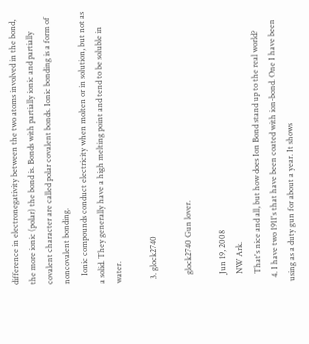difference in electronegativity between the two atoms involved in the bond, the more ionic (polar) the bond is. Bonds with partially ionic and partially covalent character are called polar covalent bonds. Ionic bonding is a form of noncovalent bonding.
    Ionic compounds conduct electricity when molten or in solution, but not as a solid. They generally have a high melting point and tend to be soluble in water.

  3. glock2740

    glock2740 Gun lover.

    Jun 19, 2008
    NW Ark.
    That's nice and all, but how does Ion Bond stand up to the real world?
  4. I have two 1911's that have been coated with ion-bond. One I have been using as a duty gun for about a year. It shows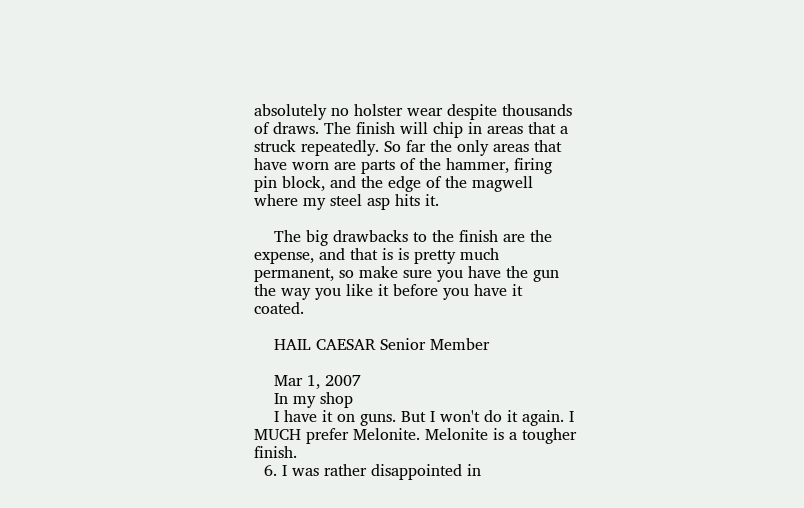absolutely no holster wear despite thousands of draws. The finish will chip in areas that a struck repeatedly. So far the only areas that have worn are parts of the hammer, firing pin block, and the edge of the magwell where my steel asp hits it.

    The big drawbacks to the finish are the expense, and that is is pretty much permanent, so make sure you have the gun the way you like it before you have it coated.

    HAIL CAESAR Senior Member

    Mar 1, 2007
    In my shop
    I have it on guns. But I won't do it again. I MUCH prefer Melonite. Melonite is a tougher finish.
  6. I was rather disappointed in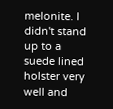melonite. I didn't stand up to a suede lined holster very well and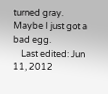turned gray. Maybe I just got a bad egg.
    Last edited: Jun 11, 2012